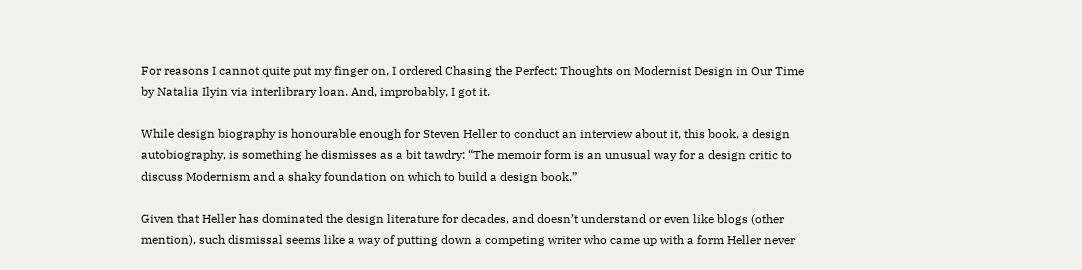For reasons I cannot quite put my finger on, I ordered Chasing the Perfect: Thoughts on Modernist Design in Our Time by Natalia Ilyin via interlibrary loan. And, improbably, I got it.

While design biography is honourable enough for Steven Heller to conduct an interview about it, this book, a design autobiography, is something he dismisses as a bit tawdry: “The memoir form is an unusual way for a design critic to discuss Modernism and a shaky foundation on which to build a design book.”

Given that Heller has dominated the design literature for decades, and doesn’t understand or even like blogs (other mention), such dismissal seems like a way of putting down a competing writer who came up with a form Heller never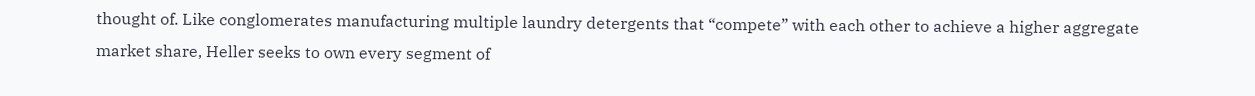thought of. Like conglomerates manufacturing multiple laundry detergents that “compete” with each other to achieve a higher aggregate market share, Heller seeks to own every segment of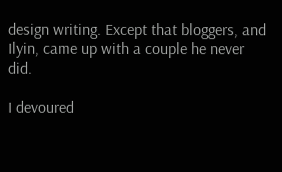design writing. Except that bloggers, and Ilyin, came up with a couple he never did.

I devoured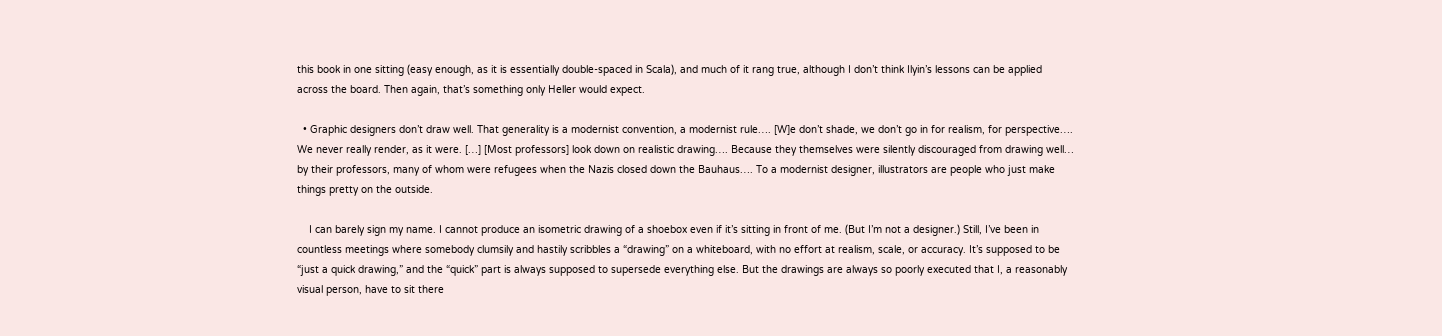this book in one sitting (easy enough, as it is essentially double-spaced in Scala), and much of it rang true, although I don’t think Ilyin’s lessons can be applied across the board. Then again, that’s something only Heller would expect.

  • Graphic designers don’t draw well. That generality is a modernist convention, a modernist rule…. [W]e don’t shade, we don’t go in for realism, for perspective…. We never really render, as it were. […] [Most professors] look down on realistic drawing…. Because they themselves were silently discouraged from drawing well… by their professors, many of whom were refugees when the Nazis closed down the Bauhaus…. To a modernist designer, illustrators are people who just make things pretty on the outside.

    I can barely sign my name. I cannot produce an isometric drawing of a shoebox even if it’s sitting in front of me. (But I’m not a designer.) Still, I’ve been in countless meetings where somebody clumsily and hastily scribbles a “drawing” on a whiteboard, with no effort at realism, scale, or accuracy. It’s supposed to be “just a quick drawing,” and the “quick” part is always supposed to supersede everything else. But the drawings are always so poorly executed that I, a reasonably visual person, have to sit there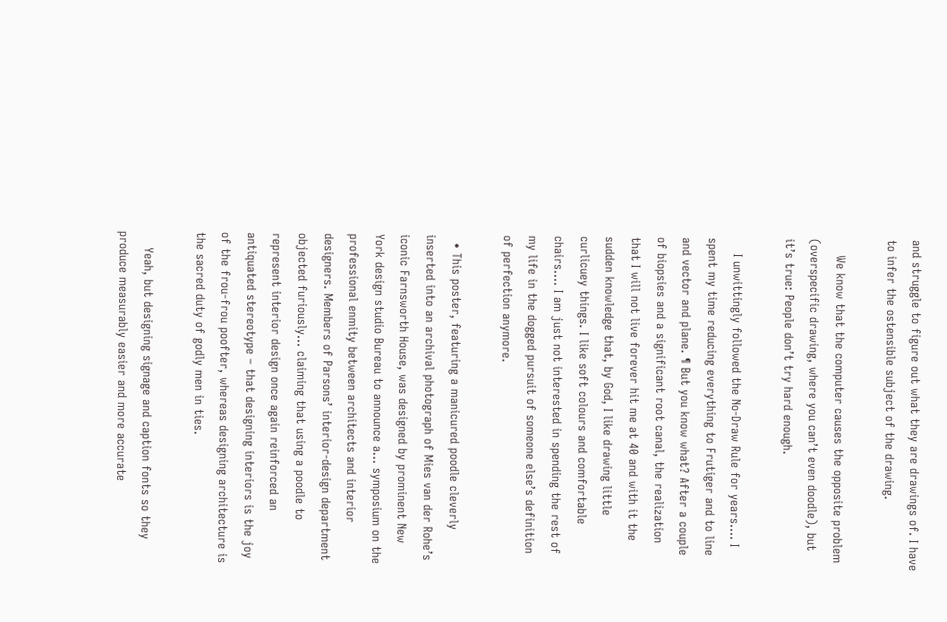and struggle to figure out what they are drawings of. I have to infer the ostensible subject of the drawing.

    We know that the computer causes the opposite problem (overspecific drawing, where you can’t even doodle), but it’s true: People don’t try hard enough.

    I unwittingly followed the No-Draw Rule for years…. I spent my time reducing everything to Frutiger and to line and vector and plane. ¶ But you know what? After a couple of biopsies and a significant root canal, the realization that I will not live forever hit me at 40 and with it the sudden knowledge that, by God, I like drawing little curlicuey things. I like soft colours and comfortable chairs…. I am just not interested in spending the rest of my life in the dogged pursuit of someone else’s definition of perfection anymore.

  • This poster, featuring a manicured poodle cleverly inserted into an archival photograph of Mies van der Rohe’s iconic Farnsworth House, was designed by prominent New York design studio Bureau to announce a… symposium on the professional enmity between architects and interior designers. Members of Parsons’ interior-design department objected furiously… claiming that using a poodle to represent interior design once again reinforced an antiquated stereotype – that designing interiors is the joy of the frou-frou poofter, whereas designing architecture is the sacred duty of godly men in ties.

    Yeah, but designing signage and caption fonts so they produce measurably easier and more accurate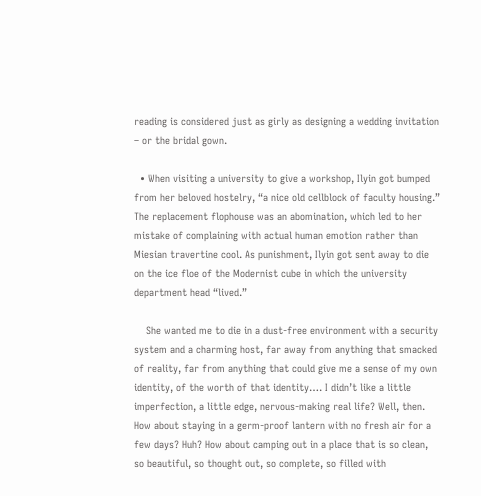reading is considered just as girly as designing a wedding invitation – or the bridal gown.

  • When visiting a university to give a workshop, Ilyin got bumped from her beloved hostelry, “a nice old cellblock of faculty housing.” The replacement flophouse was an abomination, which led to her mistake of complaining with actual human emotion rather than Miesian travertine cool. As punishment, Ilyin got sent away to die on the ice floe of the Modernist cube in which the university department head “lived.”

    She wanted me to die in a dust-free environment with a security system and a charming host, far away from anything that smacked of reality, far from anything that could give me a sense of my own identity, of the worth of that identity…. I didn’t like a little imperfection, a little edge, nervous-making real life? Well, then. How about staying in a germ-proof lantern with no fresh air for a few days? Huh? How about camping out in a place that is so clean, so beautiful, so thought out, so complete, so filled with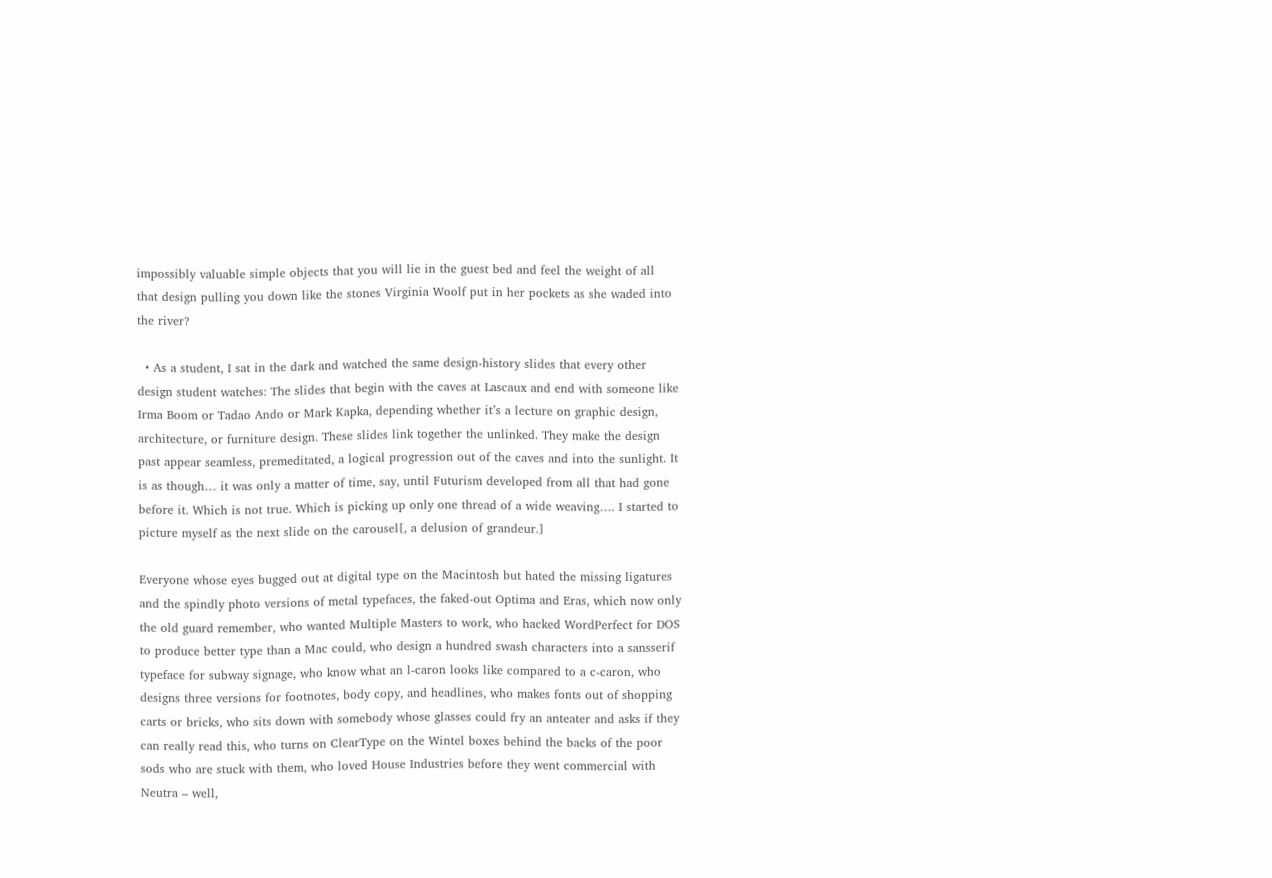impossibly valuable simple objects that you will lie in the guest bed and feel the weight of all that design pulling you down like the stones Virginia Woolf put in her pockets as she waded into the river?

  • As a student, I sat in the dark and watched the same design-history slides that every other design student watches: The slides that begin with the caves at Lascaux and end with someone like Irma Boom or Tadao Ando or Mark Kapka, depending whether it’s a lecture on graphic design, architecture, or furniture design. These slides link together the unlinked. They make the design past appear seamless, premeditated, a logical progression out of the caves and into the sunlight. It is as though… it was only a matter of time, say, until Futurism developed from all that had gone before it. Which is not true. Which is picking up only one thread of a wide weaving…. I started to picture myself as the next slide on the carousel[, a delusion of grandeur.]

Everyone whose eyes bugged out at digital type on the Macintosh but hated the missing ligatures and the spindly photo versions of metal typefaces, the faked-out Optima and Eras, which now only the old guard remember, who wanted Multiple Masters to work, who hacked WordPerfect for DOS to produce better type than a Mac could, who design a hundred swash characters into a sansserif typeface for subway signage, who know what an l-caron looks like compared to a c-caron, who designs three versions for footnotes, body copy, and headlines, who makes fonts out of shopping carts or bricks, who sits down with somebody whose glasses could fry an anteater and asks if they can really read this, who turns on ClearType on the Wintel boxes behind the backs of the poor sods who are stuck with them, who loved House Industries before they went commercial with Neutra – well,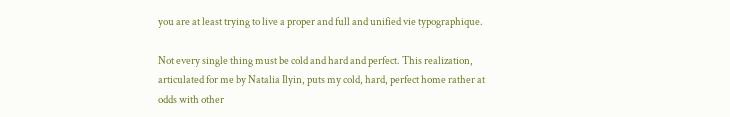you are at least trying to live a proper and full and unified vie typographique.

Not every single thing must be cold and hard and perfect. This realization, articulated for me by Natalia Ilyin, puts my cold, hard, perfect home rather at odds with other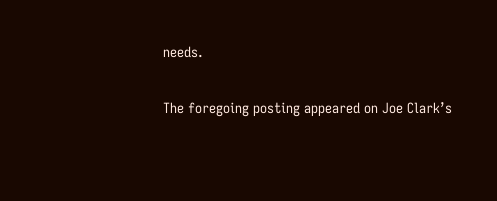needs.

The foregoing posting appeared on Joe Clark’s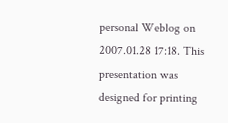personal Weblog on 2007.01.28 17:18. This presentation was designed for printing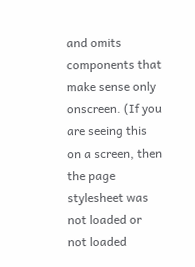and omits components that make sense only onscreen. (If you are seeing this on a screen, then the page stylesheet was not loaded or not loaded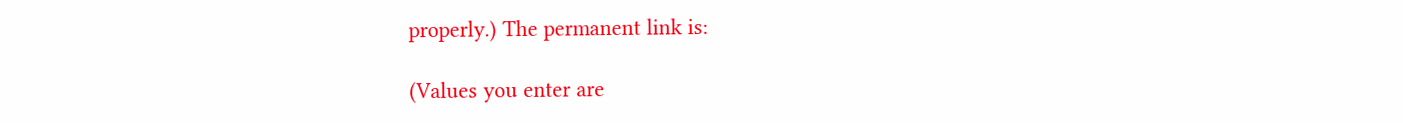properly.) The permanent link is:

(Values you enter are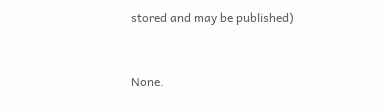stored and may be published)



None.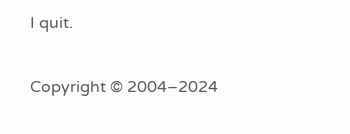I quit.

Copyright © 2004–2024